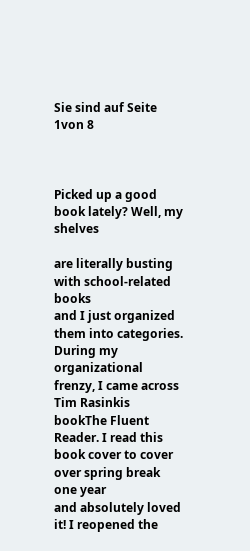Sie sind auf Seite 1von 8



Picked up a good book lately? Well, my shelves

are literally busting with school-related books
and I just organized them into categories.
During my organizational frenzy, I came across
Tim Rasinkis bookThe Fluent Reader. I read this
book cover to cover over spring break one year
and absolutely loved it! I reopened the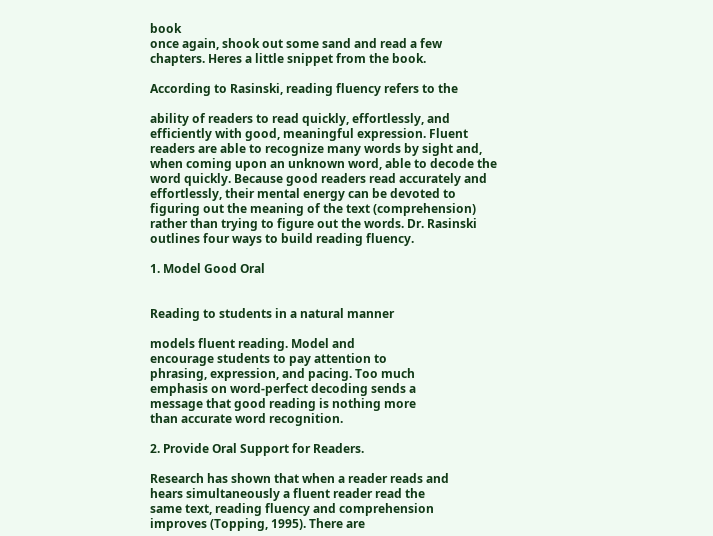book
once again, shook out some sand and read a few
chapters. Heres a little snippet from the book.

According to Rasinski, reading fluency refers to the

ability of readers to read quickly, effortlessly, and
efficiently with good, meaningful expression. Fluent
readers are able to recognize many words by sight and,
when coming upon an unknown word, able to decode the
word quickly. Because good readers read accurately and
effortlessly, their mental energy can be devoted to
figuring out the meaning of the text (comprehension)
rather than trying to figure out the words. Dr. Rasinski
outlines four ways to build reading fluency.

1. Model Good Oral


Reading to students in a natural manner

models fluent reading. Model and
encourage students to pay attention to
phrasing, expression, and pacing. Too much
emphasis on word-perfect decoding sends a
message that good reading is nothing more
than accurate word recognition.

2. Provide Oral Support for Readers.

Research has shown that when a reader reads and
hears simultaneously a fluent reader read the
same text, reading fluency and comprehension
improves (Topping, 1995). There are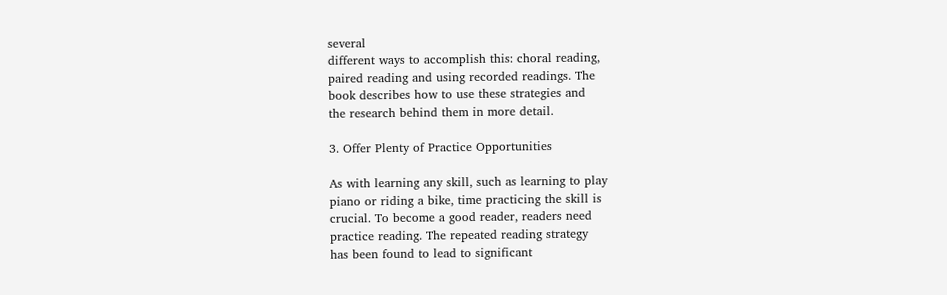several
different ways to accomplish this: choral reading,
paired reading and using recorded readings. The
book describes how to use these strategies and
the research behind them in more detail.

3. Offer Plenty of Practice Opportunities

As with learning any skill, such as learning to play
piano or riding a bike, time practicing the skill is
crucial. To become a good reader, readers need
practice reading. The repeated reading strategy
has been found to lead to significant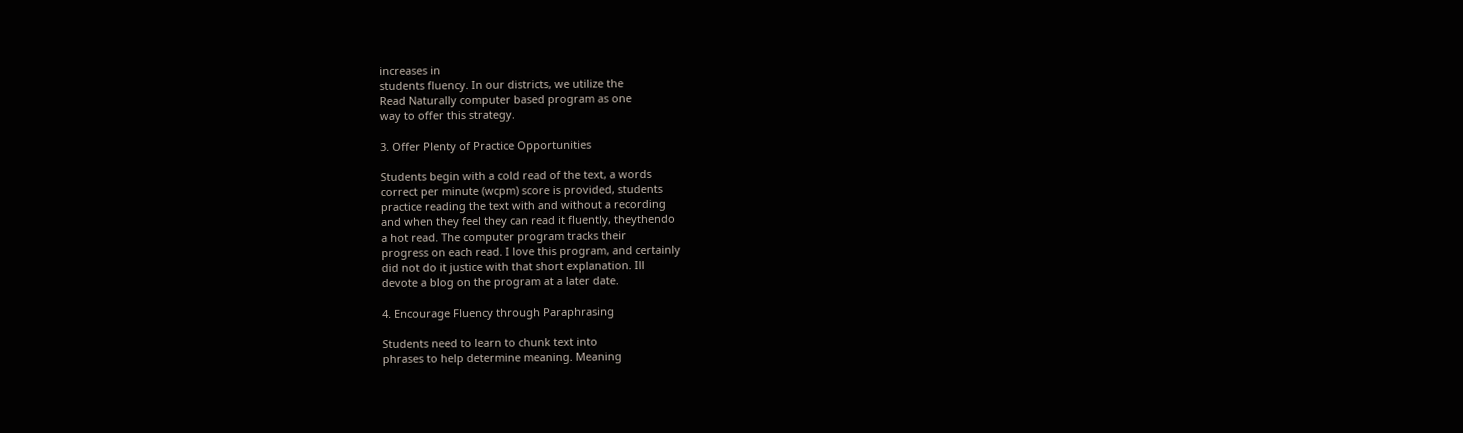increases in
students fluency. In our districts, we utilize the
Read Naturally computer based program as one
way to offer this strategy.

3. Offer Plenty of Practice Opportunities

Students begin with a cold read of the text, a words
correct per minute (wcpm) score is provided, students
practice reading the text with and without a recording
and when they feel they can read it fluently, theythendo
a hot read. The computer program tracks their
progress on each read. I love this program, and certainly
did not do it justice with that short explanation. Ill
devote a blog on the program at a later date.

4. Encourage Fluency through Paraphrasing

Students need to learn to chunk text into
phrases to help determine meaning. Meaning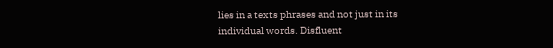lies in a texts phrases and not just in its
individual words. Disfluent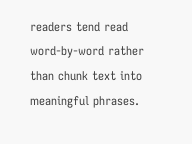readers tend read
word-by-word rather than chunk text into
meaningful phrases.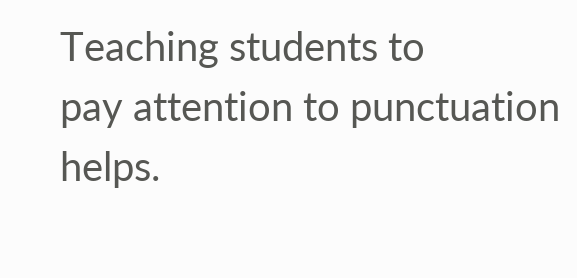Teaching students to
pay attention to punctuation helps.